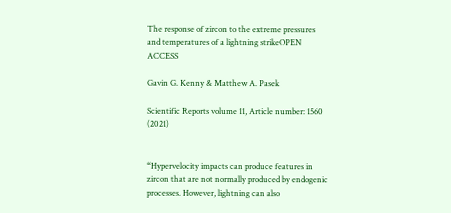The response of zircon to the extreme pressures and temperatures of a lightning strikeOPEN ACCESS

Gavin G. Kenny & Matthew A. Pasek

Scientific Reports volume 11, Article number: 1560 (2021)


“Hypervelocity impacts can produce features in zircon that are not normally produced by endogenic processes. However, lightning can also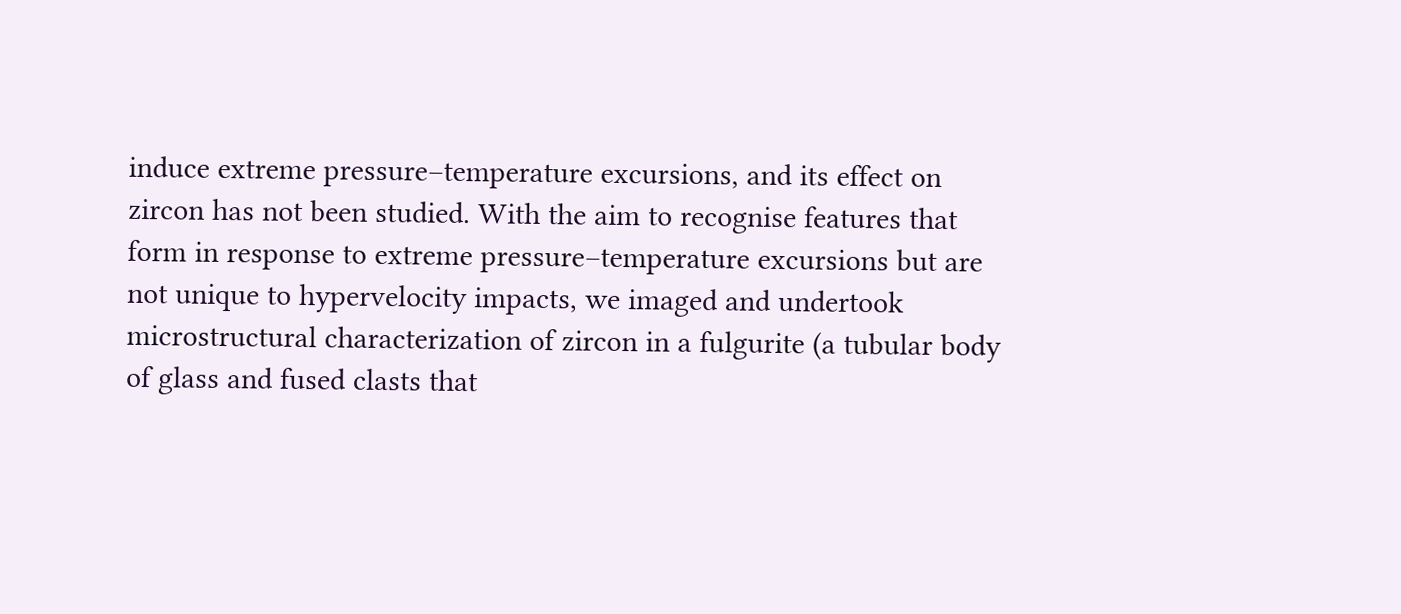induce extreme pressure–temperature excursions, and its effect on zircon has not been studied. With the aim to recognise features that form in response to extreme pressure–temperature excursions but are not unique to hypervelocity impacts, we imaged and undertook microstructural characterization of zircon in a fulgurite (a tubular body of glass and fused clasts that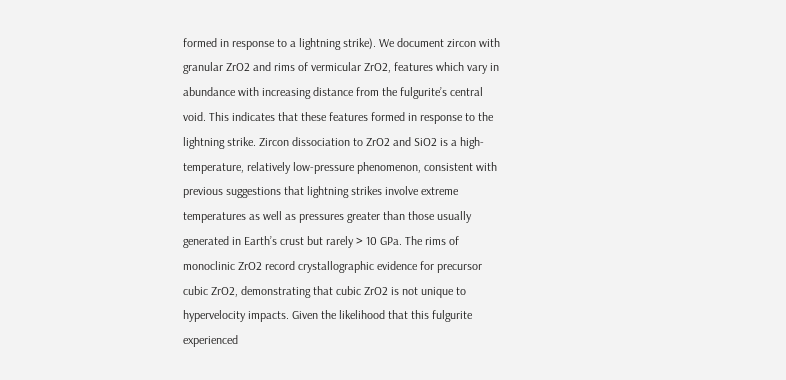formed in response to a lightning strike). We document zircon with granular ZrO2 and rims of vermicular ZrO2, features which vary in abundance with increasing distance from the fulgurite’s central void. This indicates that these features formed in response to the lightning strike. Zircon dissociation to ZrO2 and SiO2 is a high-temperature, relatively low-pressure phenomenon, consistent with previous suggestions that lightning strikes involve extreme temperatures as well as pressures greater than those usually generated in Earth’s crust but rarely > 10 GPa. The rims of monoclinic ZrO2 record crystallographic evidence for precursor cubic ZrO2, demonstrating that cubic ZrO2 is not unique to hypervelocity impacts. Given the likelihood that this fulgurite experienced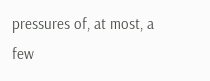pressures of, at most, a few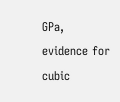GPa, evidence for cubic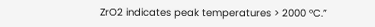ZrO2 indicates peak temperatures > 2000 °C.”